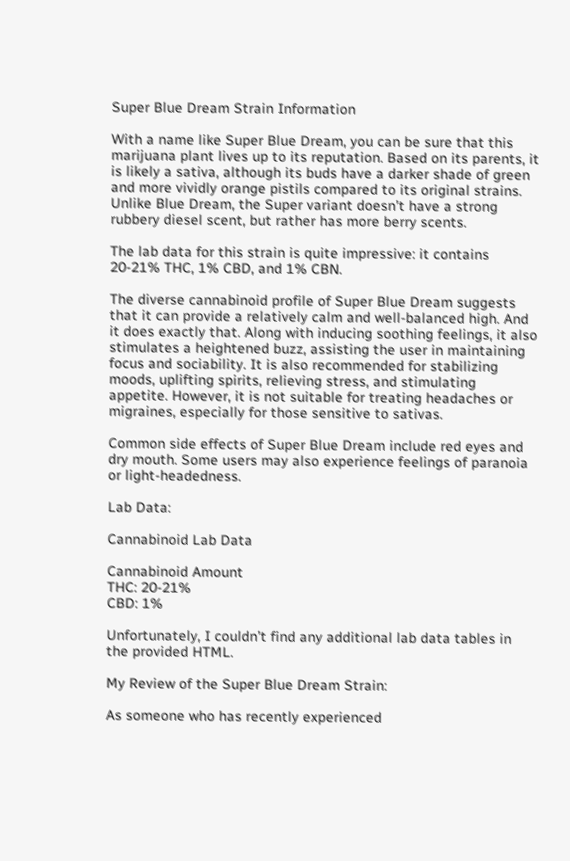Super Blue Dream Strain Information

With a name like Super Blue Dream, you can be sure that this marijuana plant lives up to its reputation. Based on its parents, it is likely a sativa, although its buds have a darker shade of green and more vividly orange pistils compared to its original strains. Unlike Blue Dream, the Super variant doesn’t have a strong rubbery diesel scent, but rather has more berry scents.

The lab data for this strain is quite impressive: it contains 20-21% THC, 1% CBD, and 1% CBN.

The diverse cannabinoid profile of Super Blue Dream suggests that it can provide a relatively calm and well-balanced high. And it does exactly that. Along with inducing soothing feelings, it also stimulates a heightened buzz, assisting the user in maintaining focus and sociability. It is also recommended for stabilizing moods, uplifting spirits, relieving stress, and stimulating appetite. However, it is not suitable for treating headaches or migraines, especially for those sensitive to sativas.

Common side effects of Super Blue Dream include red eyes and dry mouth. Some users may also experience feelings of paranoia or light-headedness.

Lab Data:

Cannabinoid Lab Data

Cannabinoid Amount
THC: 20-21%
CBD: 1%

Unfortunately, I couldn’t find any additional lab data tables in the provided HTML.

My Review of the Super Blue Dream Strain:

As someone who has recently experienced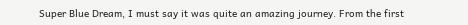Super Blue Dream, I must say it was quite an amazing journey. From the first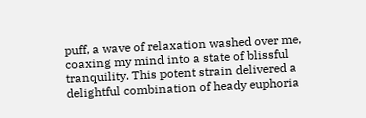puff, a wave of relaxation washed over me, coaxing my mind into a state of blissful tranquility. This potent strain delivered a delightful combination of heady euphoria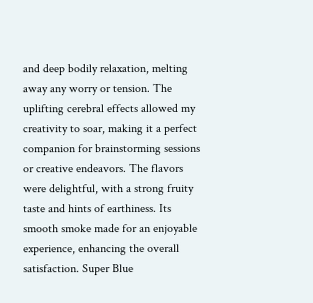and deep bodily relaxation, melting away any worry or tension. The uplifting cerebral effects allowed my creativity to soar, making it a perfect companion for brainstorming sessions or creative endeavors. The flavors were delightful, with a strong fruity taste and hints of earthiness. Its smooth smoke made for an enjoyable experience, enhancing the overall satisfaction. Super Blue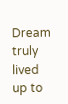Dream truly lived up to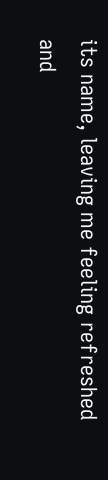its name, leaving me feeling refreshed and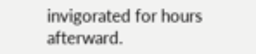invigorated for hours afterward.